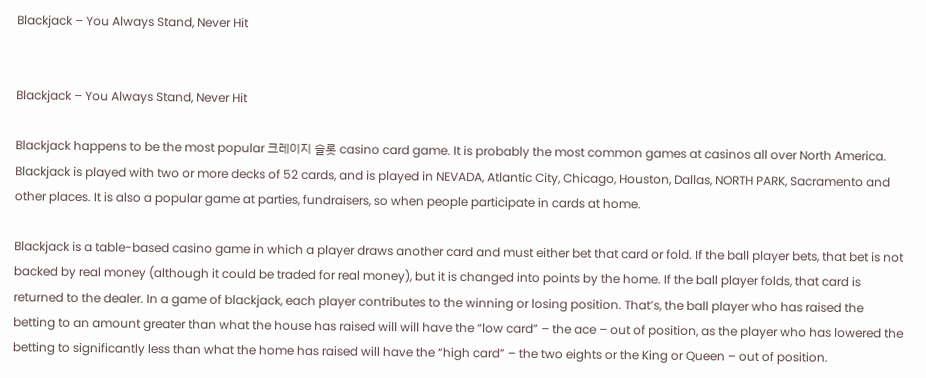Blackjack – You Always Stand, Never Hit


Blackjack – You Always Stand, Never Hit

Blackjack happens to be the most popular 크레이지 슬롯 casino card game. It is probably the most common games at casinos all over North America. Blackjack is played with two or more decks of 52 cards, and is played in NEVADA, Atlantic City, Chicago, Houston, Dallas, NORTH PARK, Sacramento and other places. It is also a popular game at parties, fundraisers, so when people participate in cards at home.

Blackjack is a table-based casino game in which a player draws another card and must either bet that card or fold. If the ball player bets, that bet is not backed by real money (although it could be traded for real money), but it is changed into points by the home. If the ball player folds, that card is returned to the dealer. In a game of blackjack, each player contributes to the winning or losing position. That’s, the ball player who has raised the betting to an amount greater than what the house has raised will will have the “low card” – the ace – out of position, as the player who has lowered the betting to significantly less than what the home has raised will have the “high card” – the two eights or the King or Queen – out of position.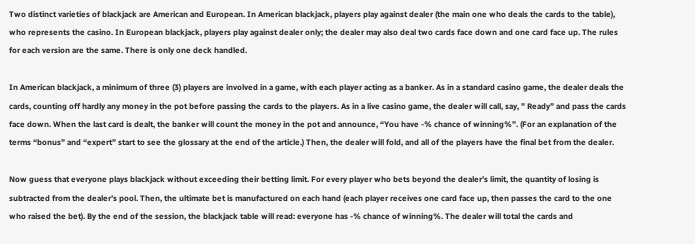Two distinct varieties of blackjack are American and European. In American blackjack, players play against dealer (the main one who deals the cards to the table), who represents the casino. In European blackjack, players play against dealer only; the dealer may also deal two cards face down and one card face up. The rules for each version are the same. There is only one deck handled.

In American blackjack, a minimum of three (3) players are involved in a game, with each player acting as a banker. As in a standard casino game, the dealer deals the cards, counting off hardly any money in the pot before passing the cards to the players. As in a live casino game, the dealer will call, say, ” Ready” and pass the cards face down. When the last card is dealt, the banker will count the money in the pot and announce, “You have -% chance of winning%”. (For an explanation of the terms “bonus” and “expert” start to see the glossary at the end of the article.) Then, the dealer will fold, and all of the players have the final bet from the dealer.

Now guess that everyone plays blackjack without exceeding their betting limit. For every player who bets beyond the dealer’s limit, the quantity of losing is subtracted from the dealer’s pool. Then, the ultimate bet is manufactured on each hand (each player receives one card face up, then passes the card to the one who raised the bet). By the end of the session, the blackjack table will read: everyone has -% chance of winning%. The dealer will total the cards and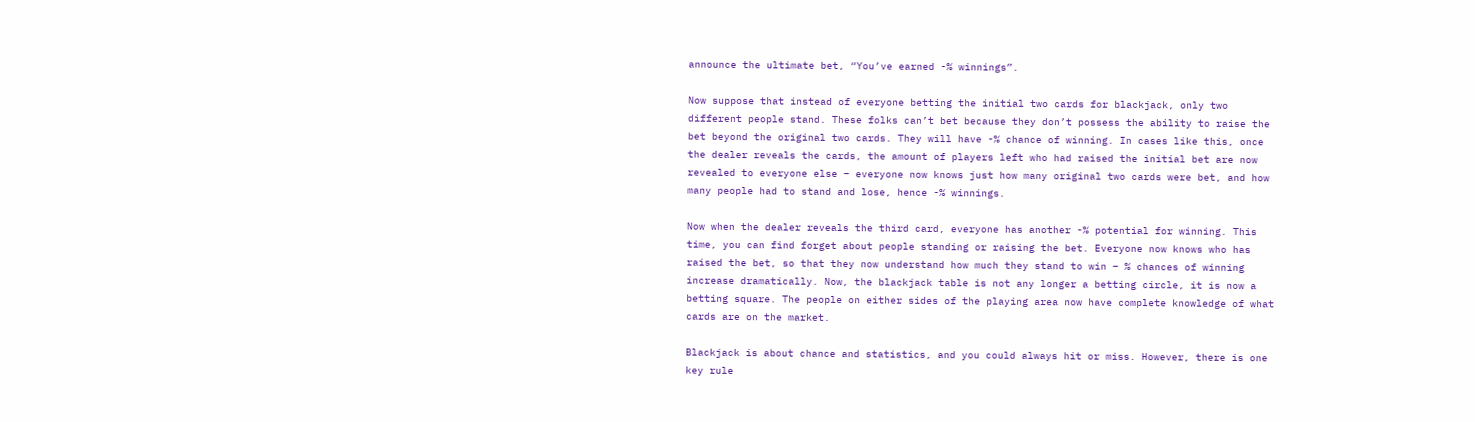announce the ultimate bet, “You’ve earned -% winnings”.

Now suppose that instead of everyone betting the initial two cards for blackjack, only two different people stand. These folks can’t bet because they don’t possess the ability to raise the bet beyond the original two cards. They will have -% chance of winning. In cases like this, once the dealer reveals the cards, the amount of players left who had raised the initial bet are now revealed to everyone else – everyone now knows just how many original two cards were bet, and how many people had to stand and lose, hence -% winnings.

Now when the dealer reveals the third card, everyone has another -% potential for winning. This time, you can find forget about people standing or raising the bet. Everyone now knows who has raised the bet, so that they now understand how much they stand to win – % chances of winning increase dramatically. Now, the blackjack table is not any longer a betting circle, it is now a betting square. The people on either sides of the playing area now have complete knowledge of what cards are on the market.

Blackjack is about chance and statistics, and you could always hit or miss. However, there is one key rule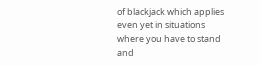of blackjack which applies even yet in situations where you have to stand and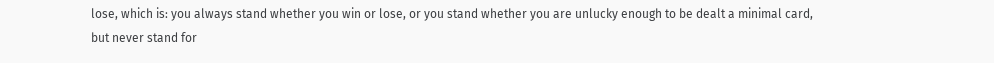lose, which is: you always stand whether you win or lose, or you stand whether you are unlucky enough to be dealt a minimal card, but never stand for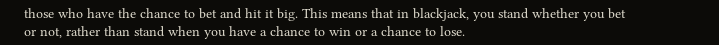those who have the chance to bet and hit it big. This means that in blackjack, you stand whether you bet or not, rather than stand when you have a chance to win or a chance to lose.